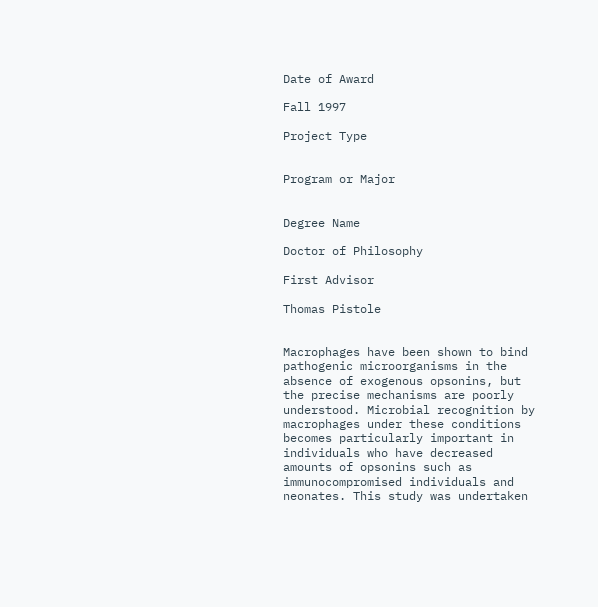Date of Award

Fall 1997

Project Type


Program or Major


Degree Name

Doctor of Philosophy

First Advisor

Thomas Pistole


Macrophages have been shown to bind pathogenic microorganisms in the absence of exogenous opsonins, but the precise mechanisms are poorly understood. Microbial recognition by macrophages under these conditions becomes particularly important in individuals who have decreased amounts of opsonins such as immunocompromised individuals and neonates. This study was undertaken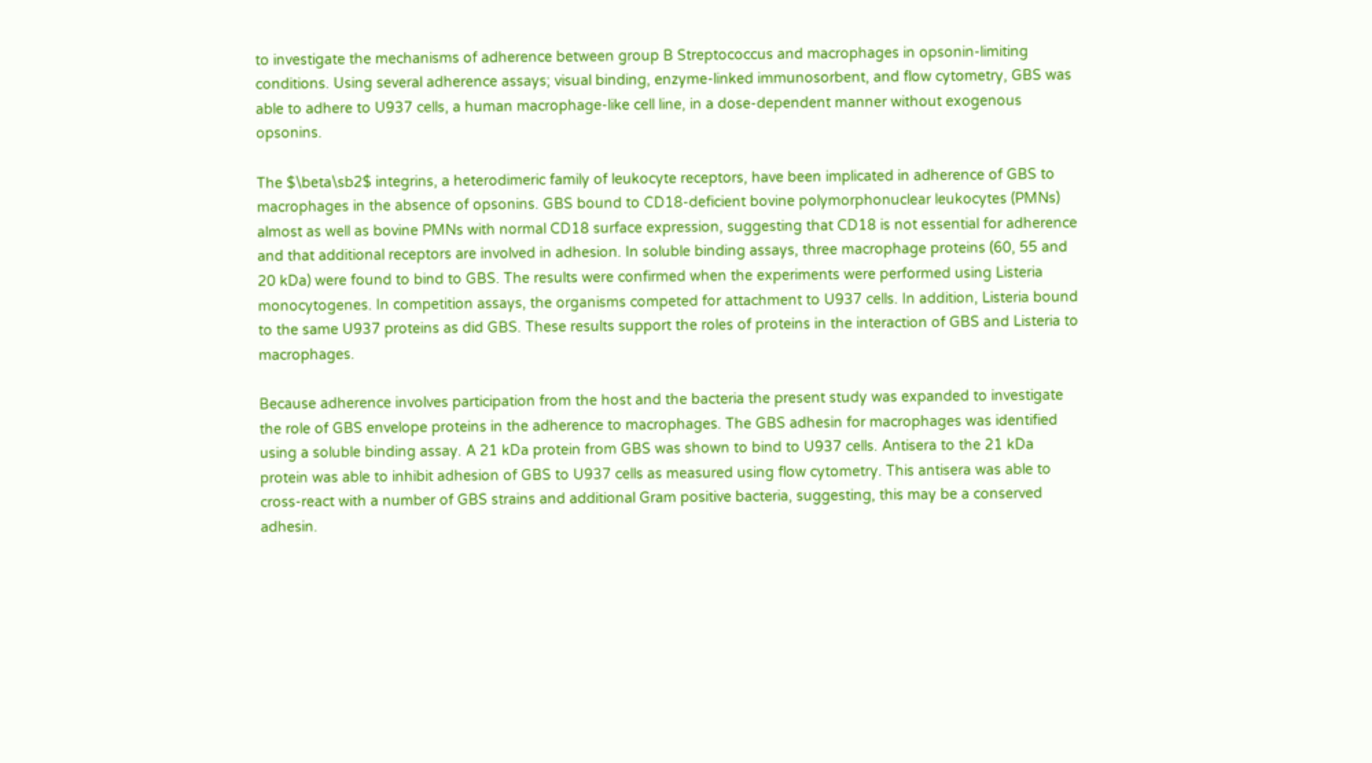to investigate the mechanisms of adherence between group B Streptococcus and macrophages in opsonin-limiting conditions. Using several adherence assays; visual binding, enzyme-linked immunosorbent, and flow cytometry, GBS was able to adhere to U937 cells, a human macrophage-like cell line, in a dose-dependent manner without exogenous opsonins.

The $\beta\sb2$ integrins, a heterodimeric family of leukocyte receptors, have been implicated in adherence of GBS to macrophages in the absence of opsonins. GBS bound to CD18-deficient bovine polymorphonuclear leukocytes (PMNs) almost as well as bovine PMNs with normal CD18 surface expression, suggesting that CD18 is not essential for adherence and that additional receptors are involved in adhesion. In soluble binding assays, three macrophage proteins (60, 55 and 20 kDa) were found to bind to GBS. The results were confirmed when the experiments were performed using Listeria monocytogenes. In competition assays, the organisms competed for attachment to U937 cells. In addition, Listeria bound to the same U937 proteins as did GBS. These results support the roles of proteins in the interaction of GBS and Listeria to macrophages.

Because adherence involves participation from the host and the bacteria the present study was expanded to investigate the role of GBS envelope proteins in the adherence to macrophages. The GBS adhesin for macrophages was identified using a soluble binding assay. A 21 kDa protein from GBS was shown to bind to U937 cells. Antisera to the 21 kDa protein was able to inhibit adhesion of GBS to U937 cells as measured using flow cytometry. This antisera was able to cross-react with a number of GBS strains and additional Gram positive bacteria, suggesting, this may be a conserved adhesin.